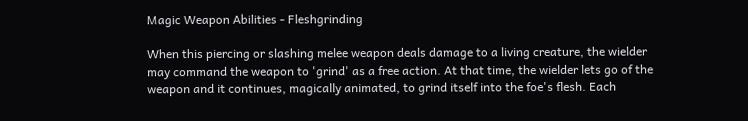Magic Weapon Abilities - Fleshgrinding

When this piercing or slashing melee weapon deals damage to a living creature, the wielder may command the weapon to 'grind' as a free action. At that time, the wielder lets go of the weapon and it continues, magically animated, to grind itself into the foe's flesh. Each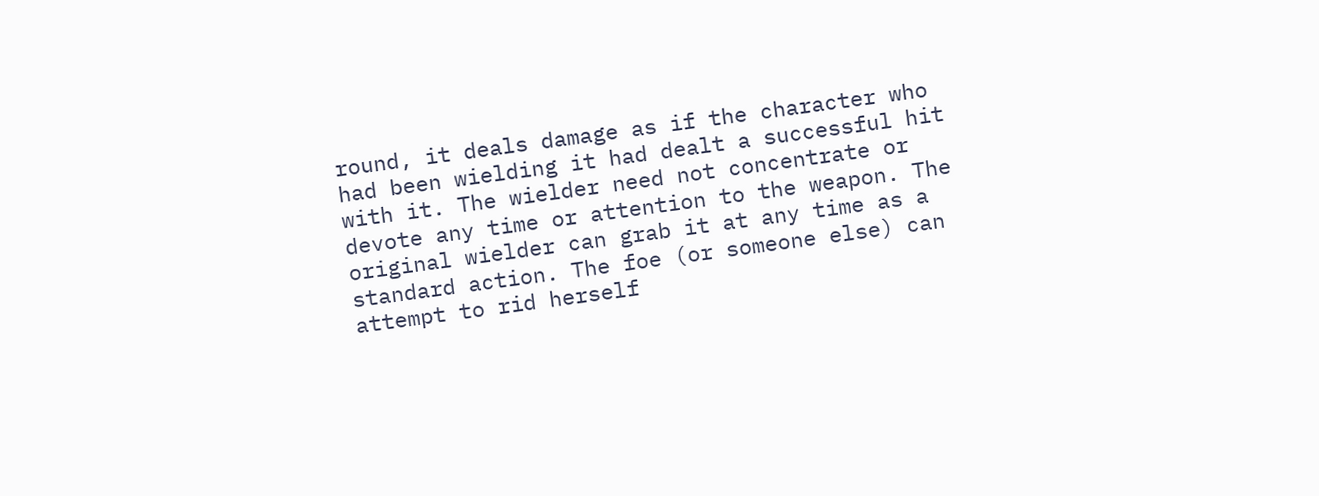round, it deals damage as if the character who had been wielding it had dealt a successful hit with it. The wielder need not concentrate or devote any time or attention to the weapon. The original wielder can grab it at any time as a standard action. The foe (or someone else) can attempt to rid herself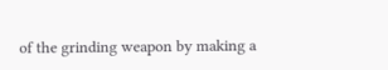of the grinding weapon by making a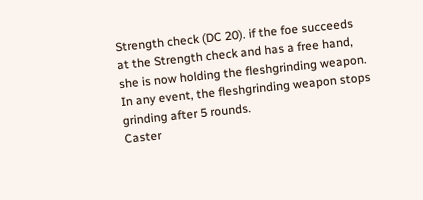Strength check (DC 20). if the foe succeeds at the Strength check and has a free hand, she is now holding the fleshgrinding weapon. In any event, the fleshgrinding weapon stops grinding after 5 rounds.
Caster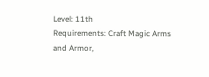Level: 11th
Requirements: Craft Magic Arms and Armor,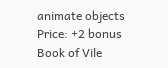animate objects
Price: +2 bonus
Book of Vile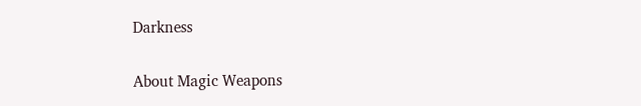Darkness

About Magic Weapons